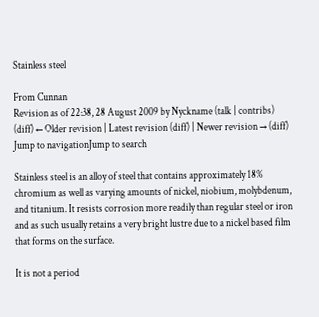Stainless steel

From Cunnan
Revision as of 22:38, 28 August 2009 by Nyckname (talk | contribs)
(diff) ← Older revision | Latest revision (diff) | Newer revision → (diff)
Jump to navigationJump to search

Stainless steel is an alloy of steel that contains approximately 18% chromium as well as varying amounts of nickel, niobium, molybdenum, and titanium. It resists corrosion more readily than regular steel or iron and as such usually retains a very bright lustre due to a nickel based film that forms on the surface.

It is not a period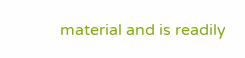material and is readily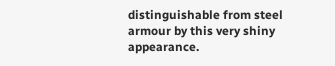distinguishable from steel armour by this very shiny appearance.